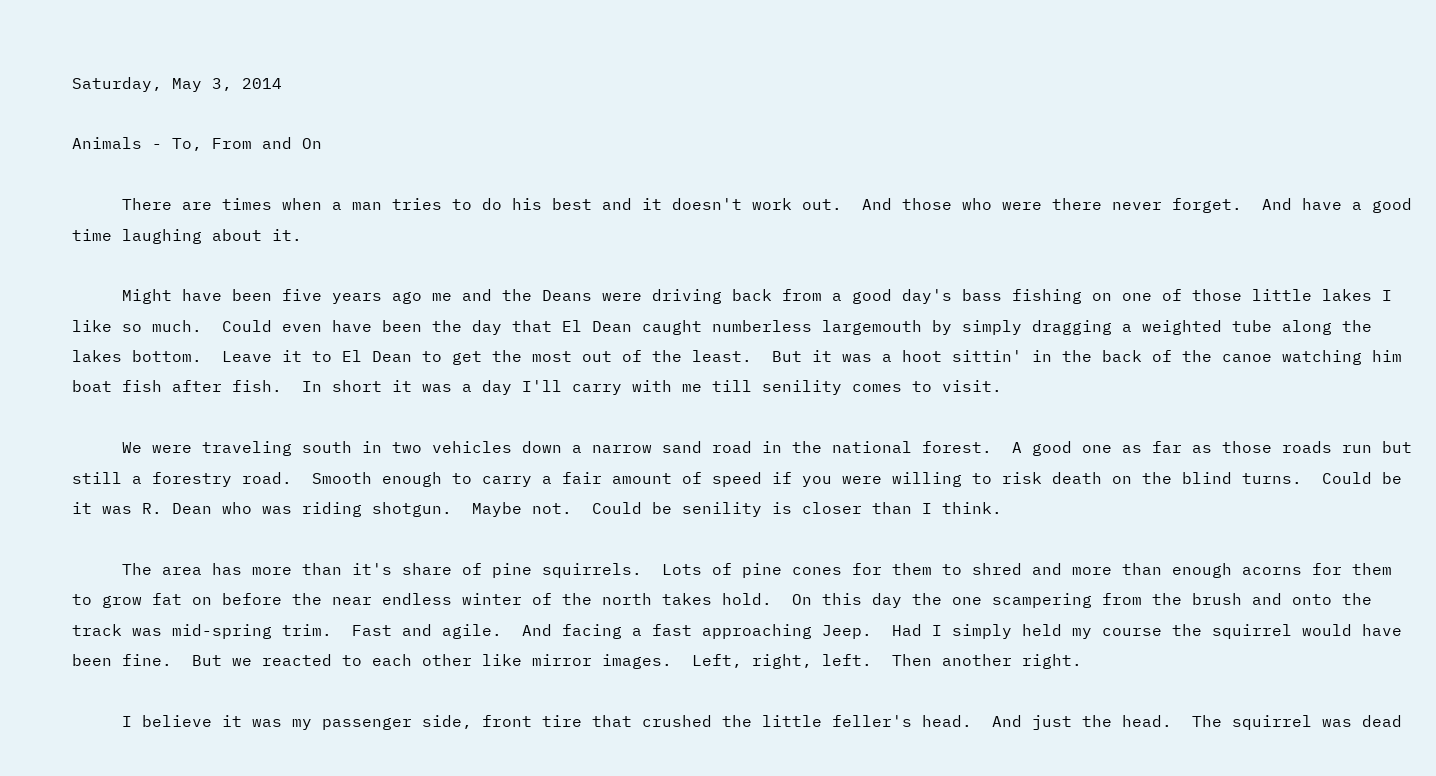Saturday, May 3, 2014

Animals - To, From and On

     There are times when a man tries to do his best and it doesn't work out.  And those who were there never forget.  And have a good time laughing about it.

     Might have been five years ago me and the Deans were driving back from a good day's bass fishing on one of those little lakes I like so much.  Could even have been the day that El Dean caught numberless largemouth by simply dragging a weighted tube along the lakes bottom.  Leave it to El Dean to get the most out of the least.  But it was a hoot sittin' in the back of the canoe watching him boat fish after fish.  In short it was a day I'll carry with me till senility comes to visit.

     We were traveling south in two vehicles down a narrow sand road in the national forest.  A good one as far as those roads run but still a forestry road.  Smooth enough to carry a fair amount of speed if you were willing to risk death on the blind turns.  Could be it was R. Dean who was riding shotgun.  Maybe not.  Could be senility is closer than I think.

     The area has more than it's share of pine squirrels.  Lots of pine cones for them to shred and more than enough acorns for them to grow fat on before the near endless winter of the north takes hold.  On this day the one scampering from the brush and onto the track was mid-spring trim.  Fast and agile.  And facing a fast approaching Jeep.  Had I simply held my course the squirrel would have been fine.  But we reacted to each other like mirror images.  Left, right, left.  Then another right.

     I believe it was my passenger side, front tire that crushed the little feller's head.  And just the head.  The squirrel was dead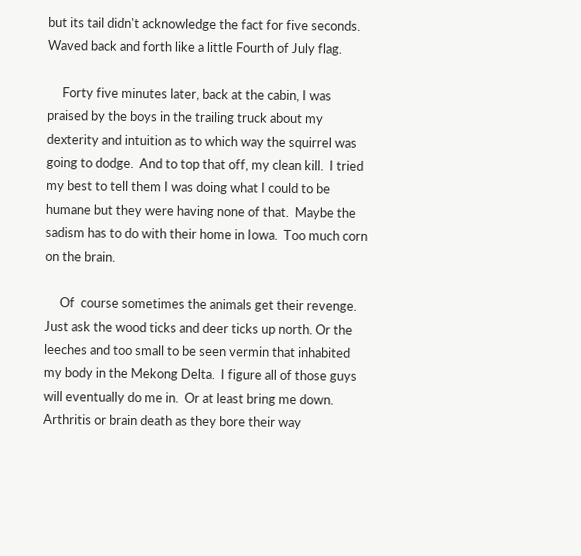but its tail didn't acknowledge the fact for five seconds.  Waved back and forth like a little Fourth of July flag.

     Forty five minutes later, back at the cabin, I was praised by the boys in the trailing truck about my dexterity and intuition as to which way the squirrel was going to dodge.  And to top that off, my clean kill.  I tried my best to tell them I was doing what I could to be humane but they were having none of that.  Maybe the sadism has to do with their home in Iowa.  Too much corn on the brain.

     Of  course sometimes the animals get their revenge.  Just ask the wood ticks and deer ticks up north. Or the leeches and too small to be seen vermin that inhabited my body in the Mekong Delta.  I figure all of those guys will eventually do me in.  Or at least bring me down.  Arthritis or brain death as they bore their way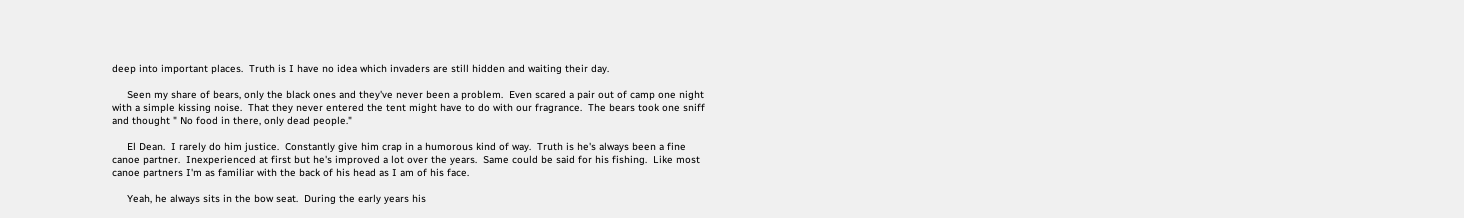deep into important places.  Truth is I have no idea which invaders are still hidden and waiting their day.

     Seen my share of bears, only the black ones and they've never been a problem.  Even scared a pair out of camp one night with a simple kissing noise.  That they never entered the tent might have to do with our fragrance.  The bears took one sniff and thought " No food in there, only dead people."

     El Dean.  I rarely do him justice.  Constantly give him crap in a humorous kind of way.  Truth is he's always been a fine canoe partner.  Inexperienced at first but he's improved a lot over the years.  Same could be said for his fishing.  Like most canoe partners I'm as familiar with the back of his head as I am of his face.

     Yeah, he always sits in the bow seat.  During the early years his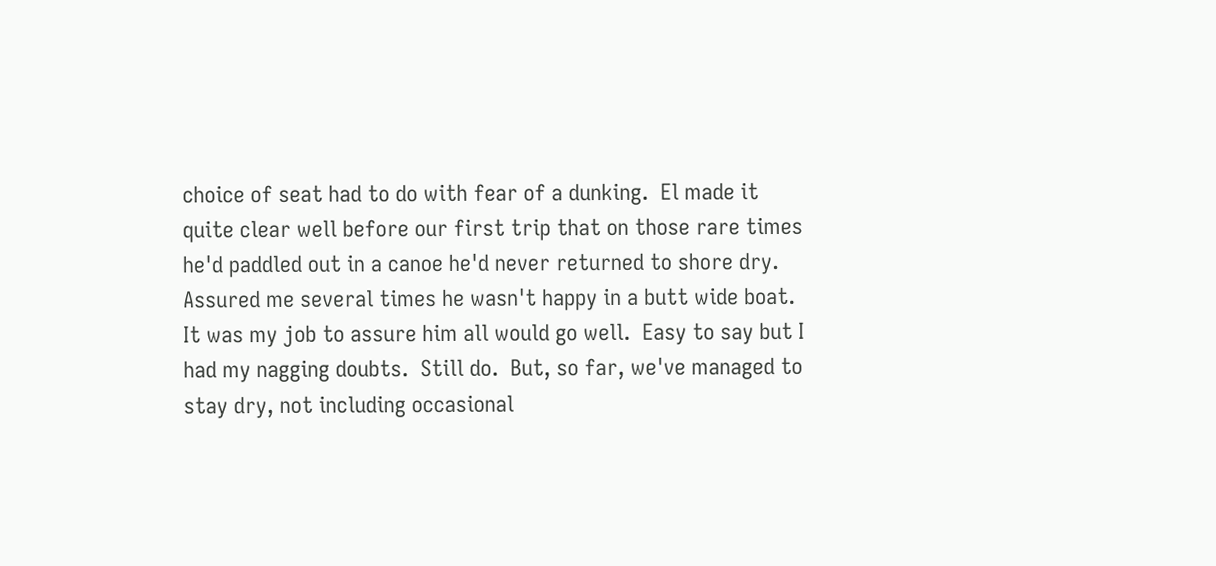choice of seat had to do with fear of a dunking.  El made it quite clear well before our first trip that on those rare times he'd paddled out in a canoe he'd never returned to shore dry.  Assured me several times he wasn't happy in a butt wide boat.  It was my job to assure him all would go well.  Easy to say but I had my nagging doubts.  Still do.  But, so far, we've managed to stay dry, not including occasional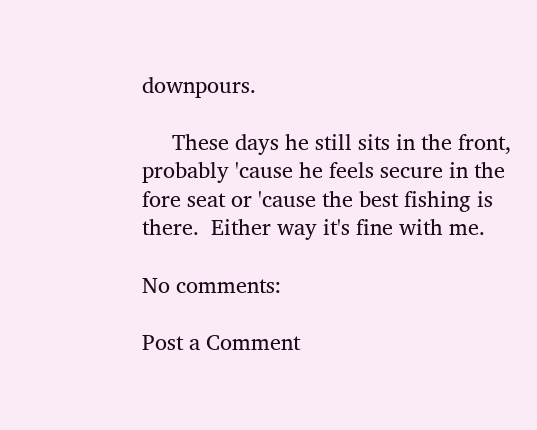downpours.

     These days he still sits in the front, probably 'cause he feels secure in the fore seat or 'cause the best fishing is there.  Either way it's fine with me.

No comments:

Post a Comment